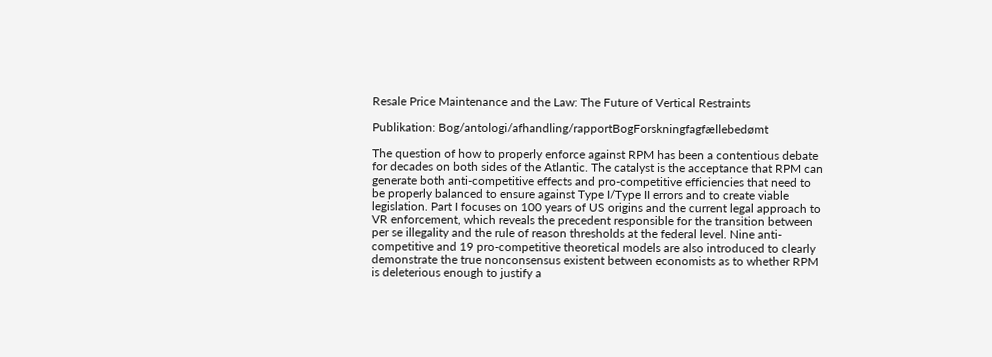Resale Price Maintenance and the Law: The Future of Vertical Restraints

Publikation: Bog/antologi/afhandling/rapportBogForskningfagfællebedømt

The question of how to properly enforce against RPM has been a contentious debate for decades on both sides of the Atlantic. The catalyst is the acceptance that RPM can generate both anti-competitive effects and pro-competitive efficiencies that need to be properly balanced to ensure against Type I/Type II errors and to create viable legislation. Part I focuses on 100 years of US origins and the current legal approach to VR enforcement, which reveals the precedent responsible for the transition between per se illegality and the rule of reason thresholds at the federal level. Nine anti-competitive and 19 pro-competitive theoretical models are also introduced to clearly demonstrate the true nonconsensus existent between economists as to whether RPM is deleterious enough to justify a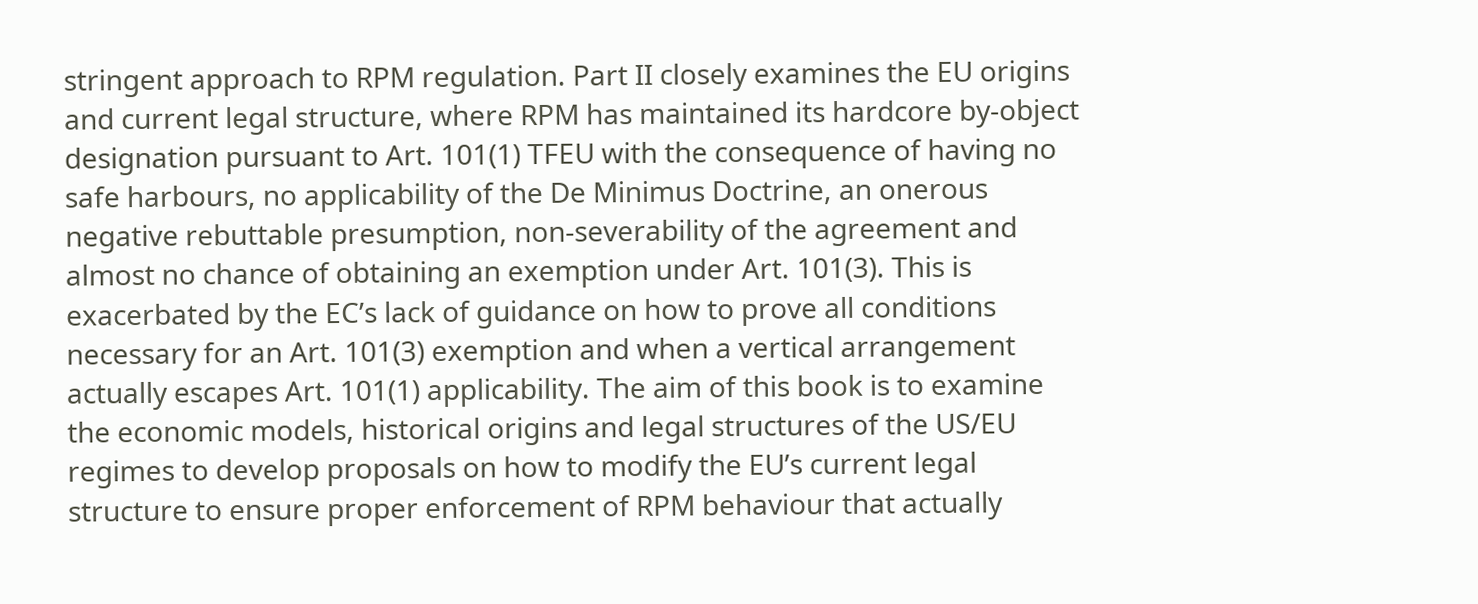stringent approach to RPM regulation. Part II closely examines the EU origins and current legal structure, where RPM has maintained its hardcore by-object designation pursuant to Art. 101(1) TFEU with the consequence of having no safe harbours, no applicability of the De Minimus Doctrine, an onerous negative rebuttable presumption, non-severability of the agreement and almost no chance of obtaining an exemption under Art. 101(3). This is exacerbated by the EC’s lack of guidance on how to prove all conditions necessary for an Art. 101(3) exemption and when a vertical arrangement actually escapes Art. 101(1) applicability. The aim of this book is to examine the economic models, historical origins and legal structures of the US/EU regimes to develop proposals on how to modify the EU’s current legal structure to ensure proper enforcement of RPM behaviour that actually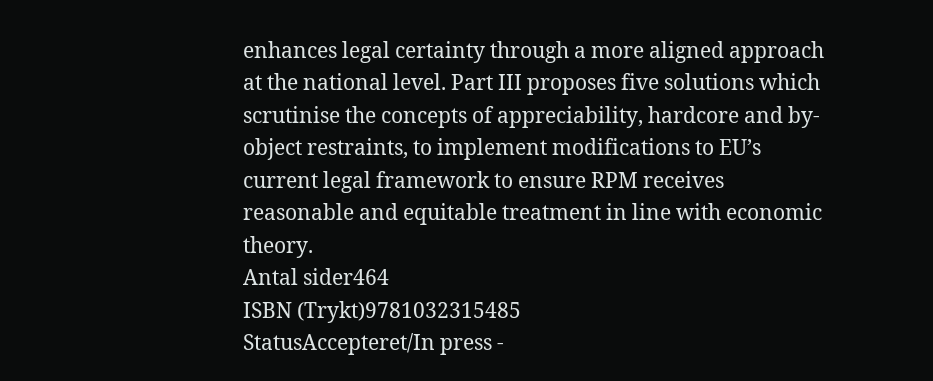enhances legal certainty through a more aligned approach at the national level. Part III proposes five solutions which scrutinise the concepts of appreciability, hardcore and by-object restraints, to implement modifications to EU’s current legal framework to ensure RPM receives reasonable and equitable treatment in line with economic theory.
Antal sider464
ISBN (Trykt)9781032315485
StatusAccepteret/In press -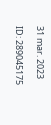31 mar. 2023

ID: 289045175